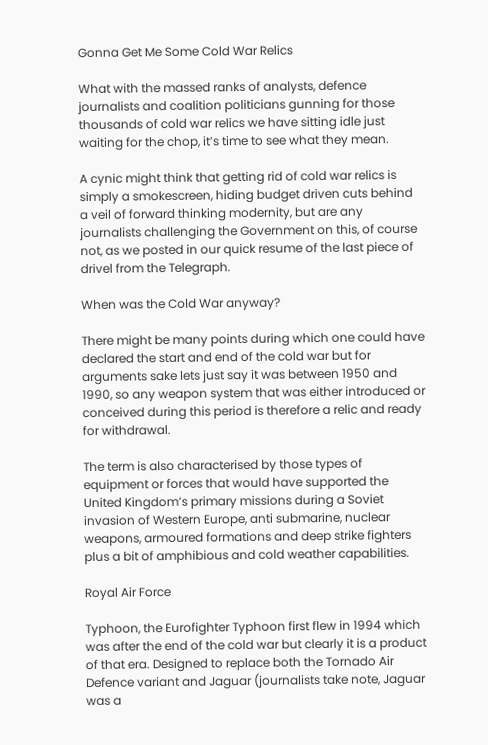Gonna Get Me Some Cold War Relics

What with the massed ranks of analysts, defence journalists and coalition politicians gunning for those thousands of cold war relics we have sitting idle just waiting for the chop, it’s time to see what they mean.

A cynic might think that getting rid of cold war relics is simply a smokescreen, hiding budget driven cuts behind a veil of forward thinking modernity, but are any journalists challenging the Government on this, of course not, as we posted in our quick resume of the last piece of drivel from the Telegraph.

When was the Cold War anyway?

There might be many points during which one could have declared the start and end of the cold war but for arguments sake lets just say it was between 1950 and 1990, so any weapon system that was either introduced or conceived during this period is therefore a relic and ready for withdrawal.

The term is also characterised by those types of equipment or forces that would have supported the United Kingdom’s primary missions during a Soviet invasion of Western Europe, anti submarine, nuclear weapons, armoured formations and deep strike fighters plus a bit of amphibious and cold weather capabilities.

Royal Air Force

Typhoon, the Eurofighter Typhoon first flew in 1994 which was after the end of the cold war but clearly it is a product of that era. Designed to replace both the Tornado Air Defence variant and Jaguar (journalists take note, Jaguar was a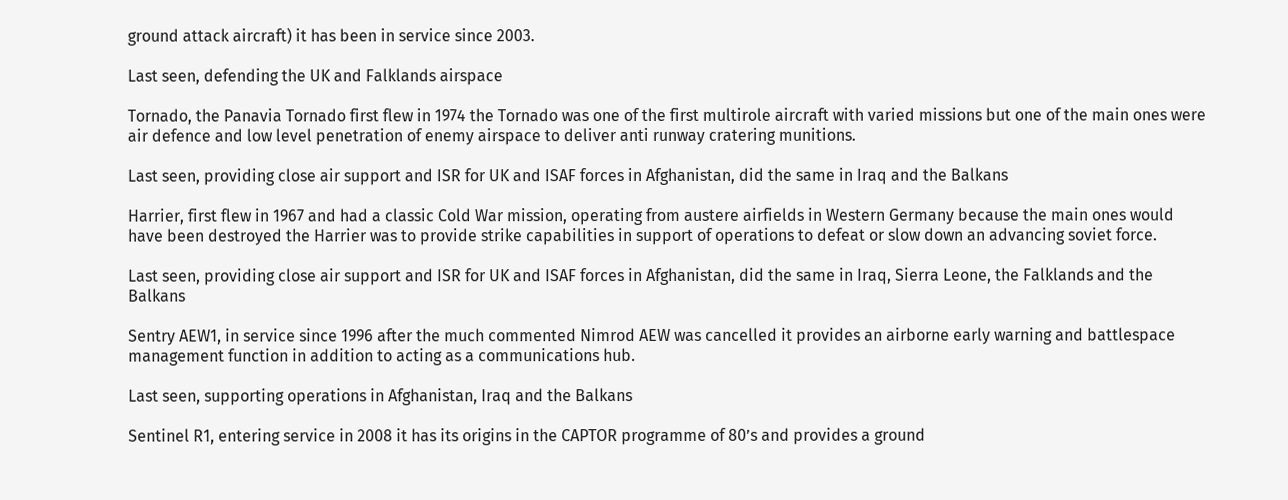ground attack aircraft) it has been in service since 2003.

Last seen, defending the UK and Falklands airspace

Tornado, the Panavia Tornado first flew in 1974 the Tornado was one of the first multirole aircraft with varied missions but one of the main ones were air defence and low level penetration of enemy airspace to deliver anti runway cratering munitions.

Last seen, providing close air support and ISR for UK and ISAF forces in Afghanistan, did the same in Iraq and the Balkans

Harrier, first flew in 1967 and had a classic Cold War mission, operating from austere airfields in Western Germany because the main ones would have been destroyed the Harrier was to provide strike capabilities in support of operations to defeat or slow down an advancing soviet force.

Last seen, providing close air support and ISR for UK and ISAF forces in Afghanistan, did the same in Iraq, Sierra Leone, the Falklands and the Balkans

Sentry AEW1, in service since 1996 after the much commented Nimrod AEW was cancelled it provides an airborne early warning and battlespace management function in addition to acting as a communications hub.

Last seen, supporting operations in Afghanistan, Iraq and the Balkans

Sentinel R1, entering service in 2008 it has its origins in the CAPTOR programme of 80’s and provides a ground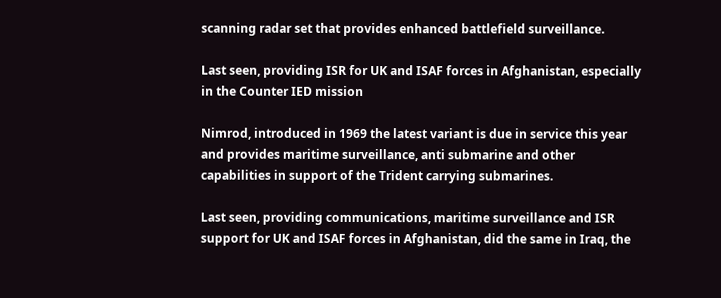scanning radar set that provides enhanced battlefield surveillance.

Last seen, providing ISR for UK and ISAF forces in Afghanistan, especially in the Counter IED mission

Nimrod, introduced in 1969 the latest variant is due in service this year and provides maritime surveillance, anti submarine and other capabilities in support of the Trident carrying submarines.

Last seen, providing communications, maritime surveillance and ISR support for UK and ISAF forces in Afghanistan, did the same in Iraq, the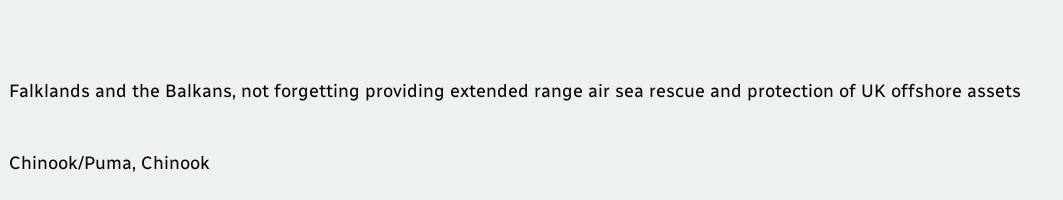Falklands and the Balkans, not forgetting providing extended range air sea rescue and protection of UK offshore assets

Chinook/Puma, Chinook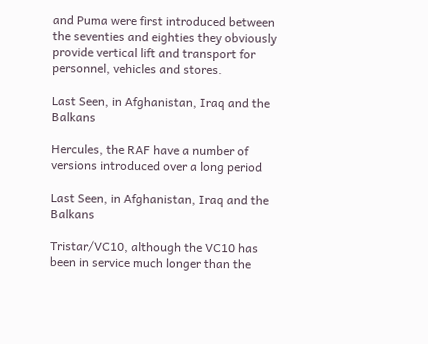and Puma were first introduced between the seventies and eighties they obviously provide vertical lift and transport for personnel, vehicles and stores.

Last Seen, in Afghanistan, Iraq and the Balkans

Hercules, the RAF have a number of versions introduced over a long period

Last Seen, in Afghanistan, Iraq and the Balkans

Tristar/VC10, although the VC10 has been in service much longer than the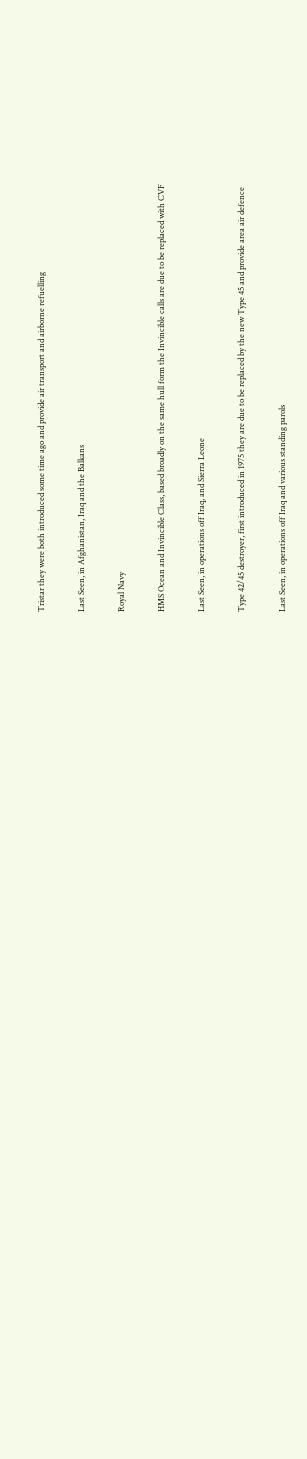Tristar they were both introduced some time ago and provide air transport and airborne refuelling

Last Seen, in Afghanistan, Iraq and the Balkans

Royal Navy

HMS Ocean and Invincible Class, based broadly on the same hull form the Invincible calls are due to be replaced with CVF

Last Seen, in operations off Iraq, and Sierra Leone

Type 42/45 destroyer, first introduced in 1975 they are due to be replaced by the new Type 45 and provide area air defence

Last Seen, in operations off Iraq and various standing parols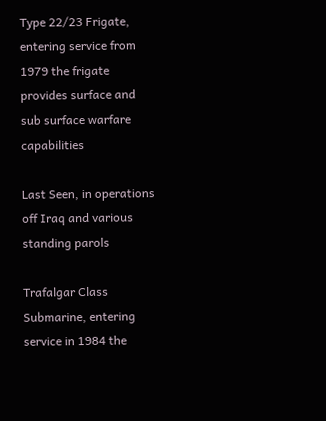Type 22/23 Frigate, entering service from 1979 the frigate provides surface and sub surface warfare capabilities

Last Seen, in operations off Iraq and various standing parols

Trafalgar Class Submarine, entering service in 1984 the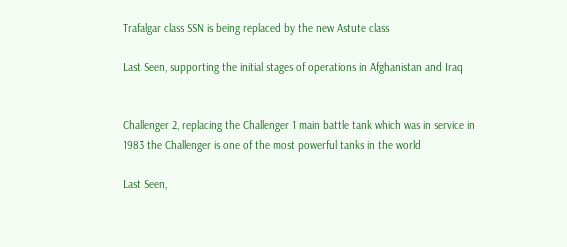Trafalgar class SSN is being replaced by the new Astute class

Last Seen, supporting the initial stages of operations in Afghanistan and Iraq


Challenger 2, replacing the Challenger 1 main battle tank which was in service in 1983 the Challenger is one of the most powerful tanks in the world

Last Seen,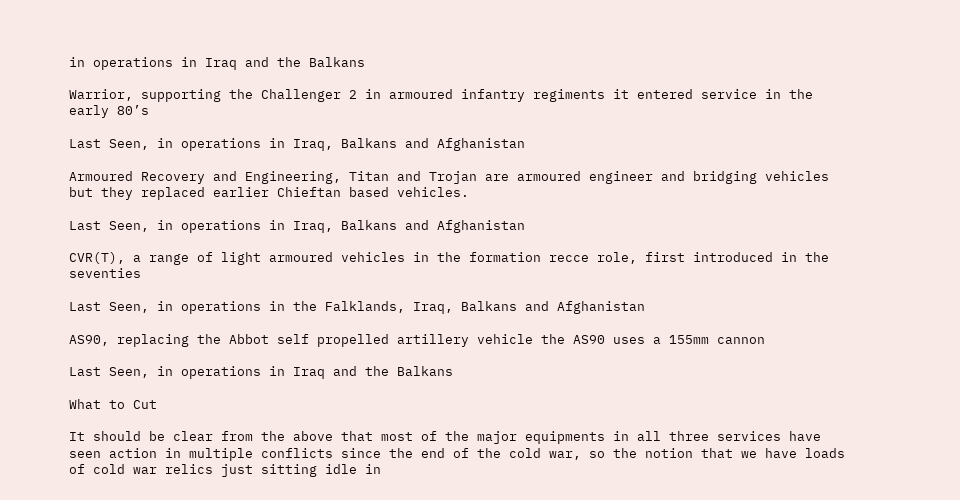in operations in Iraq and the Balkans

Warrior, supporting the Challenger 2 in armoured infantry regiments it entered service in the early 80’s

Last Seen, in operations in Iraq, Balkans and Afghanistan

Armoured Recovery and Engineering, Titan and Trojan are armoured engineer and bridging vehicles but they replaced earlier Chieftan based vehicles.

Last Seen, in operations in Iraq, Balkans and Afghanistan

CVR(T), a range of light armoured vehicles in the formation recce role, first introduced in the seventies

Last Seen, in operations in the Falklands, Iraq, Balkans and Afghanistan

AS90, replacing the Abbot self propelled artillery vehicle the AS90 uses a 155mm cannon

Last Seen, in operations in Iraq and the Balkans

What to Cut

It should be clear from the above that most of the major equipments in all three services have seen action in multiple conflicts since the end of the cold war, so the notion that we have loads of cold war relics just sitting idle in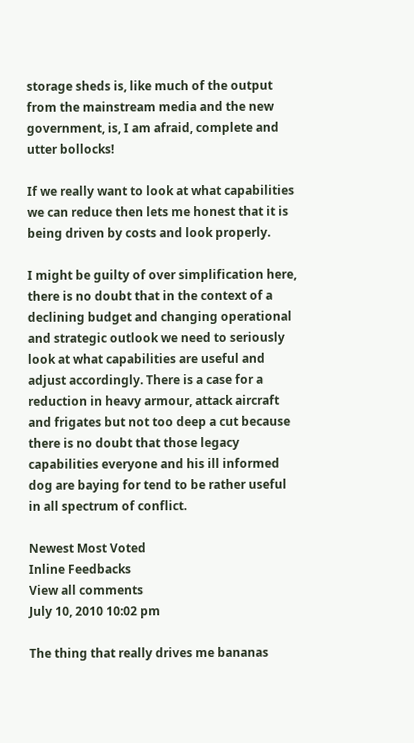storage sheds is, like much of the output from the mainstream media and the new government, is, I am afraid, complete and utter bollocks!

If we really want to look at what capabilities we can reduce then lets me honest that it is being driven by costs and look properly.

I might be guilty of over simplification here, there is no doubt that in the context of a declining budget and changing operational and strategic outlook we need to seriously look at what capabilities are useful and adjust accordingly. There is a case for a reduction in heavy armour, attack aircraft and frigates but not too deep a cut because there is no doubt that those legacy capabilities everyone and his ill informed dog are baying for tend to be rather useful in all spectrum of conflict.

Newest Most Voted
Inline Feedbacks
View all comments
July 10, 2010 10:02 pm

The thing that really drives me bananas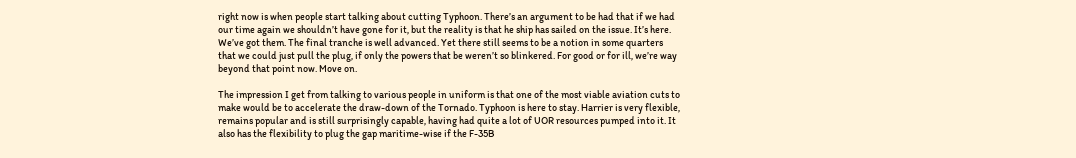right now is when people start talking about cutting Typhoon. There’s an argument to be had that if we had our time again we shouldn’t have gone for it, but the reality is that he ship has sailed on the issue. It’s here. We’ve got them. The final tranche is well advanced. Yet there still seems to be a notion in some quarters that we could just pull the plug, if only the powers that be weren’t so blinkered. For good or for ill, we’re way beyond that point now. Move on.

The impression I get from talking to various people in uniform is that one of the most viable aviation cuts to make would be to accelerate the draw-down of the Tornado. Typhoon is here to stay. Harrier is very flexible, remains popular and is still surprisingly capable, having had quite a lot of UOR resources pumped into it. It also has the flexibility to plug the gap maritime-wise if the F-35B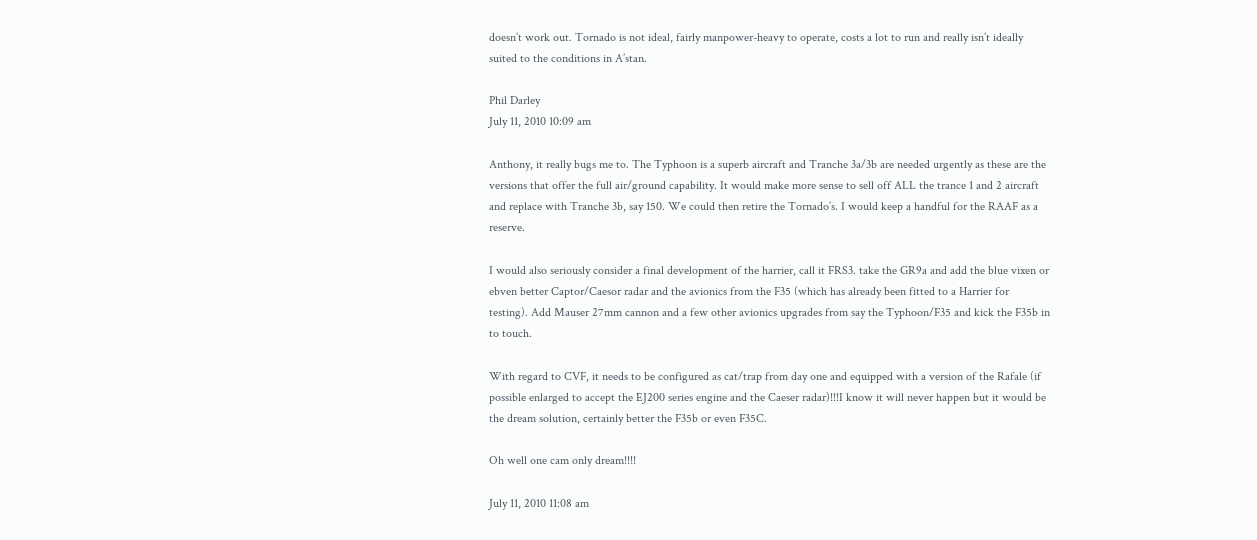doesn’t work out. Tornado is not ideal, fairly manpower-heavy to operate, costs a lot to run and really isn’t ideally suited to the conditions in A’stan.

Phil Darley
July 11, 2010 10:09 am

Anthony, it really bugs me to. The Typhoon is a superb aircraft and Tranche 3a/3b are needed urgently as these are the versions that offer the full air/ground capability. It would make more sense to sell off ALL the trance 1 and 2 aircraft and replace with Tranche 3b, say 150. We could then retire the Tornado’s. I would keep a handful for the RAAF as a reserve.

I would also seriously consider a final development of the harrier, call it FRS3. take the GR9a and add the blue vixen or ebven better Captor/Caesor radar and the avionics from the F35 (which has already been fitted to a Harrier for testing). Add Mauser 27mm cannon and a few other avionics upgrades from say the Typhoon/F35 and kick the F35b in to touch.

With regard to CVF, it needs to be configured as cat/trap from day one and equipped with a version of the Rafale (if possible enlarged to accept the EJ200 series engine and the Caeser radar)!!!I know it will never happen but it would be the dream solution, certainly better the F35b or even F35C.

Oh well one cam only dream!!!!

July 11, 2010 11:08 am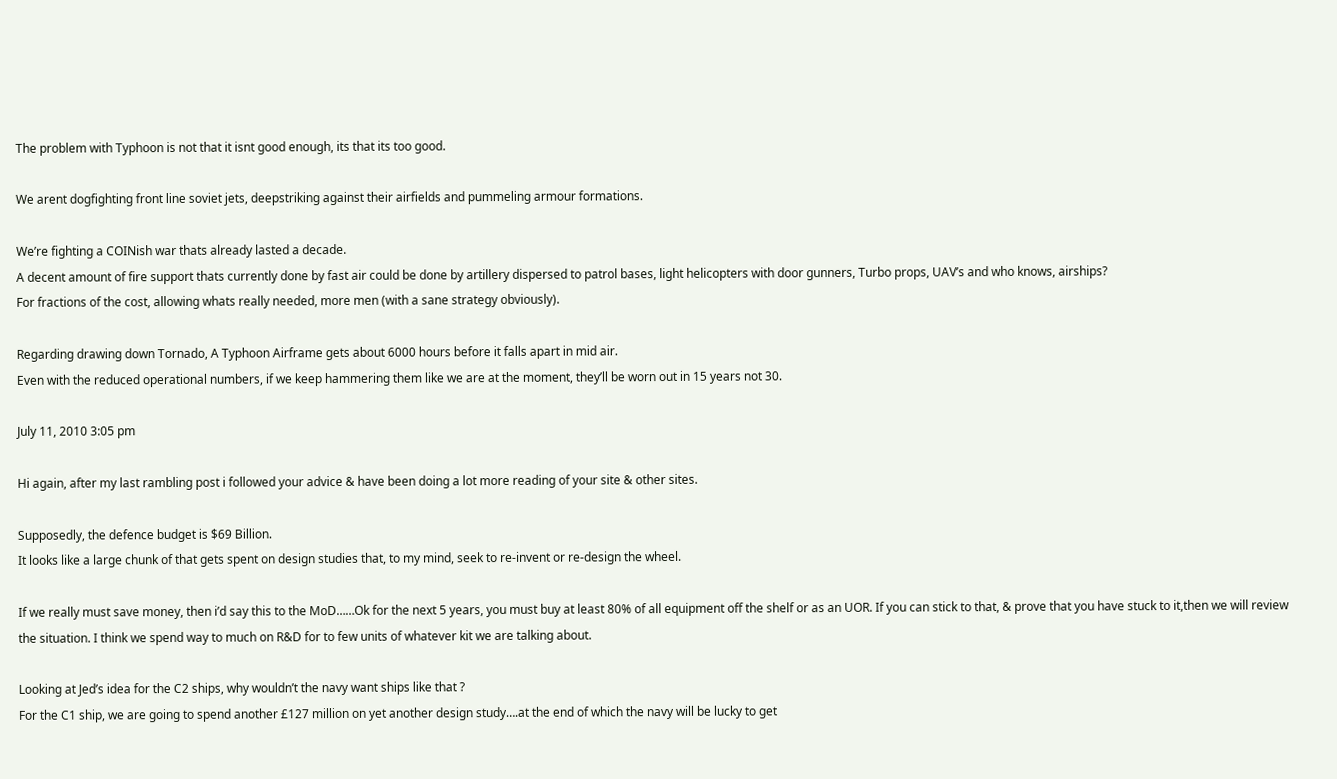The problem with Typhoon is not that it isnt good enough, its that its too good.

We arent dogfighting front line soviet jets, deepstriking against their airfields and pummeling armour formations.

We’re fighting a COINish war thats already lasted a decade.
A decent amount of fire support thats currently done by fast air could be done by artillery dispersed to patrol bases, light helicopters with door gunners, Turbo props, UAV’s and who knows, airships?
For fractions of the cost, allowing whats really needed, more men (with a sane strategy obviously).

Regarding drawing down Tornado, A Typhoon Airframe gets about 6000 hours before it falls apart in mid air.
Even with the reduced operational numbers, if we keep hammering them like we are at the moment, they’ll be worn out in 15 years not 30.

July 11, 2010 3:05 pm

Hi again, after my last rambling post i followed your advice & have been doing a lot more reading of your site & other sites.

Supposedly, the defence budget is $69 Billion.
It looks like a large chunk of that gets spent on design studies that, to my mind, seek to re-invent or re-design the wheel.

If we really must save money, then i’d say this to the MoD……Ok for the next 5 years, you must buy at least 80% of all equipment off the shelf or as an UOR. If you can stick to that, & prove that you have stuck to it,then we will review the situation. I think we spend way to much on R&D for to few units of whatever kit we are talking about.

Looking at Jed’s idea for the C2 ships, why wouldn’t the navy want ships like that ?
For the C1 ship, we are going to spend another £127 million on yet another design study….at the end of which the navy will be lucky to get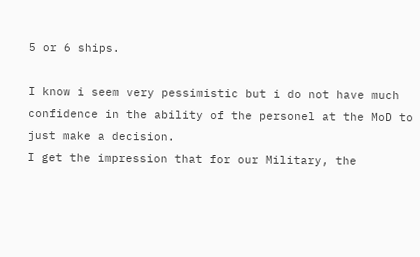5 or 6 ships.

I know i seem very pessimistic but i do not have much confidence in the ability of the personel at the MoD to just make a decision.
I get the impression that for our Military, the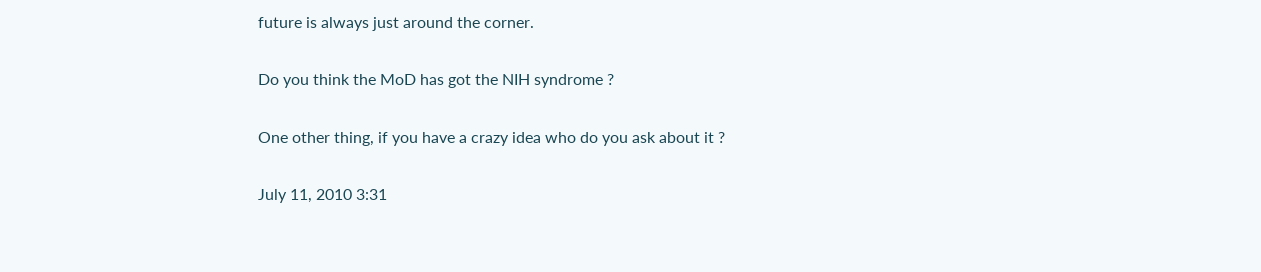future is always just around the corner.

Do you think the MoD has got the NIH syndrome ?

One other thing, if you have a crazy idea who do you ask about it ?

July 11, 2010 3:31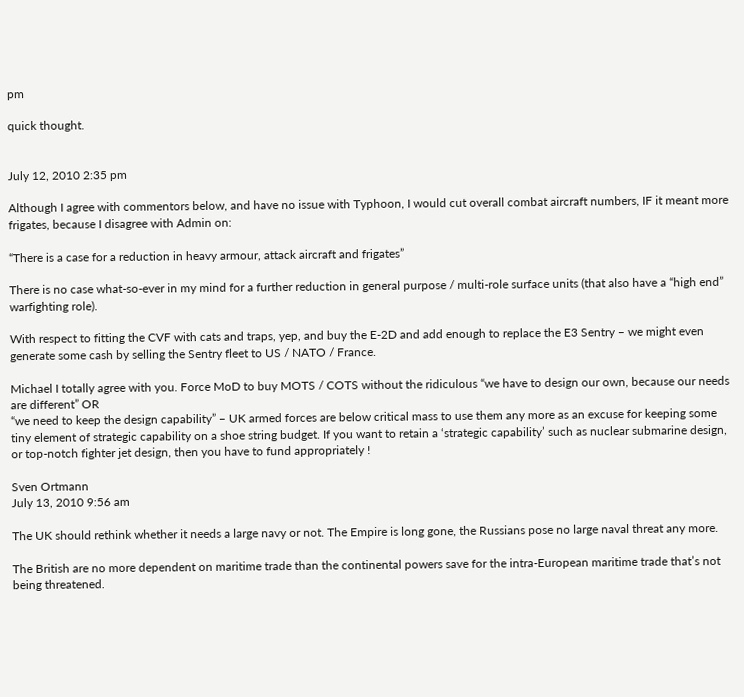pm

quick thought.


July 12, 2010 2:35 pm

Although I agree with commentors below, and have no issue with Typhoon, I would cut overall combat aircraft numbers, IF it meant more frigates, because I disagree with Admin on:

“There is a case for a reduction in heavy armour, attack aircraft and frigates”

There is no case what-so-ever in my mind for a further reduction in general purpose / multi-role surface units (that also have a “high end” warfighting role).

With respect to fitting the CVF with cats and traps, yep, and buy the E-2D and add enough to replace the E3 Sentry – we might even generate some cash by selling the Sentry fleet to US / NATO / France.

Michael I totally agree with you. Force MoD to buy MOTS / COTS without the ridiculous “we have to design our own, because our needs are different” OR
“we need to keep the design capability” – UK armed forces are below critical mass to use them any more as an excuse for keeping some tiny element of strategic capability on a shoe string budget. If you want to retain a ‘strategic capability’ such as nuclear submarine design, or top-notch fighter jet design, then you have to fund appropriately !

Sven Ortmann
July 13, 2010 9:56 am

The UK should rethink whether it needs a large navy or not. The Empire is long gone, the Russians pose no large naval threat any more.

The British are no more dependent on maritime trade than the continental powers save for the intra-European maritime trade that’s not being threatened.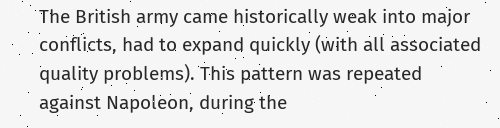The British army came historically weak into major conflicts, had to expand quickly (with all associated quality problems). This pattern was repeated against Napoleon, during the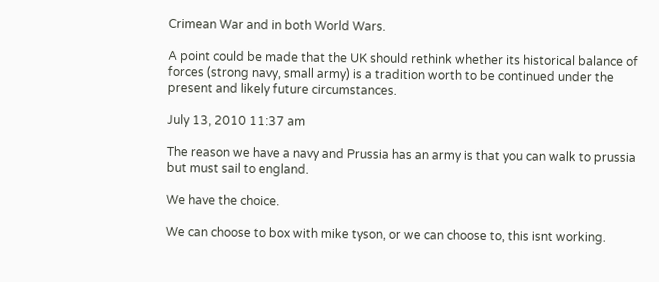Crimean War and in both World Wars.

A point could be made that the UK should rethink whether its historical balance of forces (strong navy, small army) is a tradition worth to be continued under the present and likely future circumstances.

July 13, 2010 11:37 am

The reason we have a navy and Prussia has an army is that you can walk to prussia but must sail to england.

We have the choice.

We can choose to box with mike tyson, or we can choose to, this isnt working.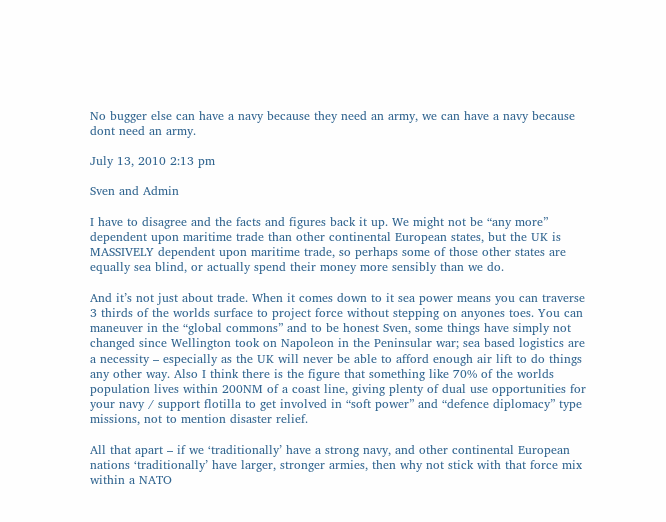No bugger else can have a navy because they need an army, we can have a navy because dont need an army.

July 13, 2010 2:13 pm

Sven and Admin

I have to disagree and the facts and figures back it up. We might not be “any more” dependent upon maritime trade than other continental European states, but the UK is MASSIVELY dependent upon maritime trade, so perhaps some of those other states are equally sea blind, or actually spend their money more sensibly than we do.

And it’s not just about trade. When it comes down to it sea power means you can traverse 3 thirds of the worlds surface to project force without stepping on anyones toes. You can maneuver in the “global commons” and to be honest Sven, some things have simply not changed since Wellington took on Napoleon in the Peninsular war; sea based logistics are a necessity – especially as the UK will never be able to afford enough air lift to do things any other way. Also I think there is the figure that something like 70% of the worlds population lives within 200NM of a coast line, giving plenty of dual use opportunities for your navy / support flotilla to get involved in “soft power” and “defence diplomacy” type missions, not to mention disaster relief.

All that apart – if we ‘traditionally’ have a strong navy, and other continental European nations ‘traditionally’ have larger, stronger armies, then why not stick with that force mix within a NATO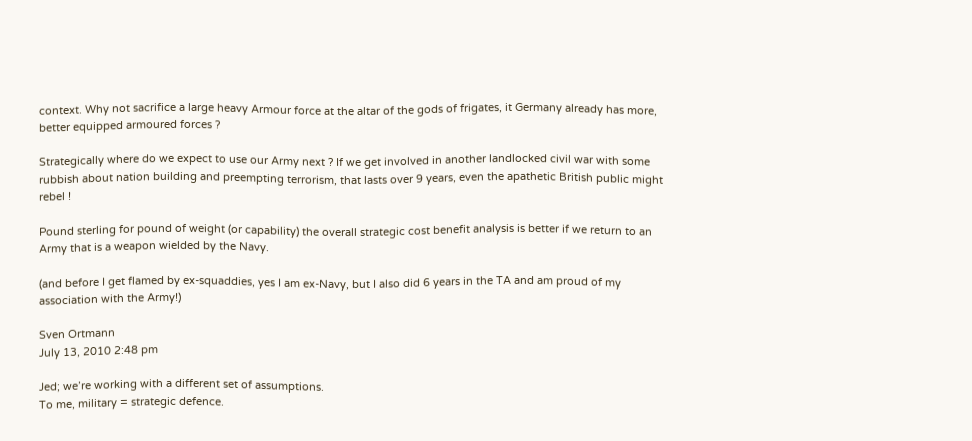context. Why not sacrifice a large heavy Armour force at the altar of the gods of frigates, it Germany already has more, better equipped armoured forces ?

Strategically where do we expect to use our Army next ? If we get involved in another landlocked civil war with some rubbish about nation building and preempting terrorism, that lasts over 9 years, even the apathetic British public might rebel !

Pound sterling for pound of weight (or capability) the overall strategic cost benefit analysis is better if we return to an Army that is a weapon wielded by the Navy.

(and before I get flamed by ex-squaddies, yes I am ex-Navy, but I also did 6 years in the TA and am proud of my association with the Army!)

Sven Ortmann
July 13, 2010 2:48 pm

Jed; we’re working with a different set of assumptions.
To me, military = strategic defence.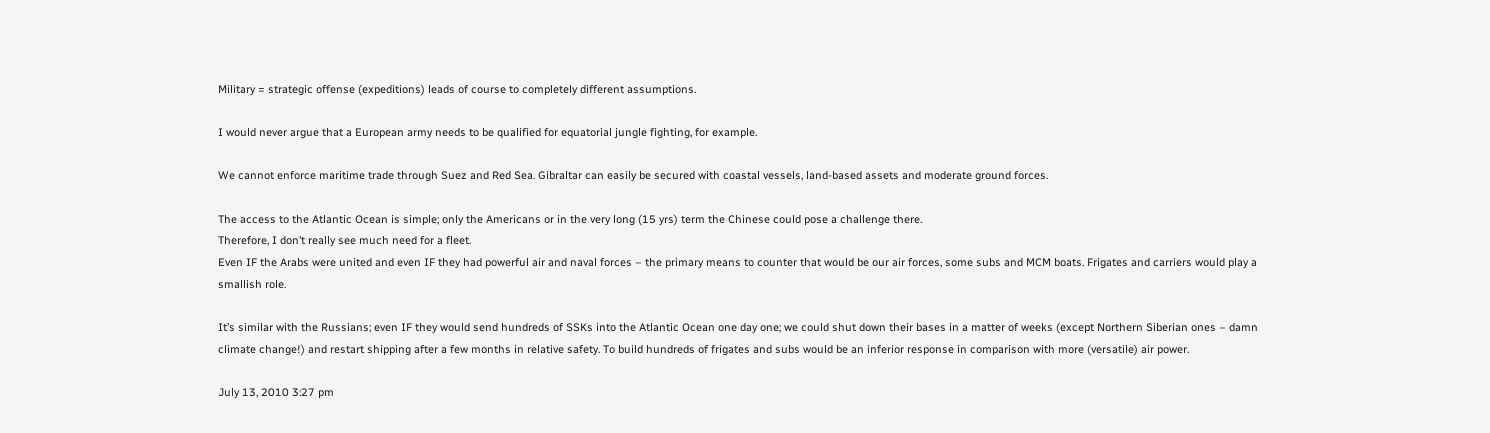Military = strategic offense (expeditions) leads of course to completely different assumptions.

I would never argue that a European army needs to be qualified for equatorial jungle fighting, for example.

We cannot enforce maritime trade through Suez and Red Sea. Gibraltar can easily be secured with coastal vessels, land-based assets and moderate ground forces.

The access to the Atlantic Ocean is simple; only the Americans or in the very long (15 yrs) term the Chinese could pose a challenge there.
Therefore, I don’t really see much need for a fleet.
Even IF the Arabs were united and even IF they had powerful air and naval forces – the primary means to counter that would be our air forces, some subs and MCM boats. Frigates and carriers would play a smallish role.

It’s similar with the Russians; even IF they would send hundreds of SSKs into the Atlantic Ocean one day one; we could shut down their bases in a matter of weeks (except Northern Siberian ones – damn climate change!) and restart shipping after a few months in relative safety. To build hundreds of frigates and subs would be an inferior response in comparison with more (versatile) air power.

July 13, 2010 3:27 pm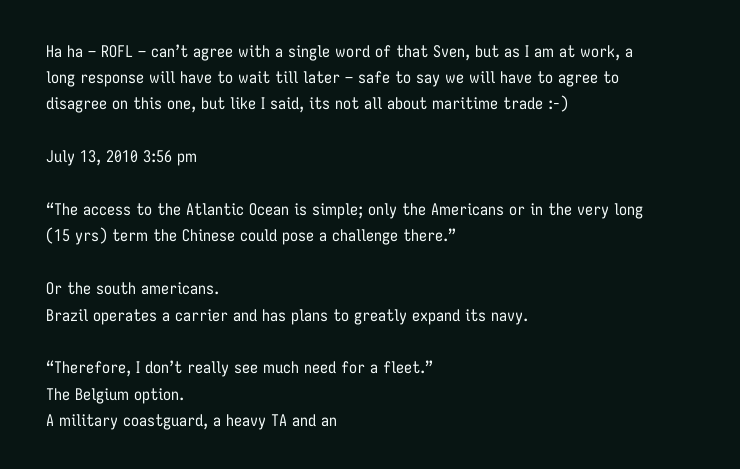Ha ha – ROFL – can’t agree with a single word of that Sven, but as I am at work, a long response will have to wait till later – safe to say we will have to agree to disagree on this one, but like I said, its not all about maritime trade :-)

July 13, 2010 3:56 pm

“The access to the Atlantic Ocean is simple; only the Americans or in the very long (15 yrs) term the Chinese could pose a challenge there.”

Or the south americans.
Brazil operates a carrier and has plans to greatly expand its navy.

“Therefore, I don’t really see much need for a fleet.”
The Belgium option.
A military coastguard, a heavy TA and an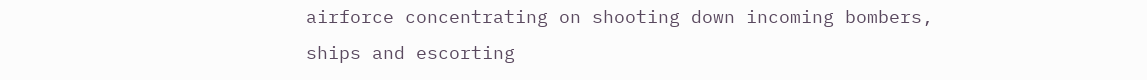airforce concentrating on shooting down incoming bombers, ships and escorting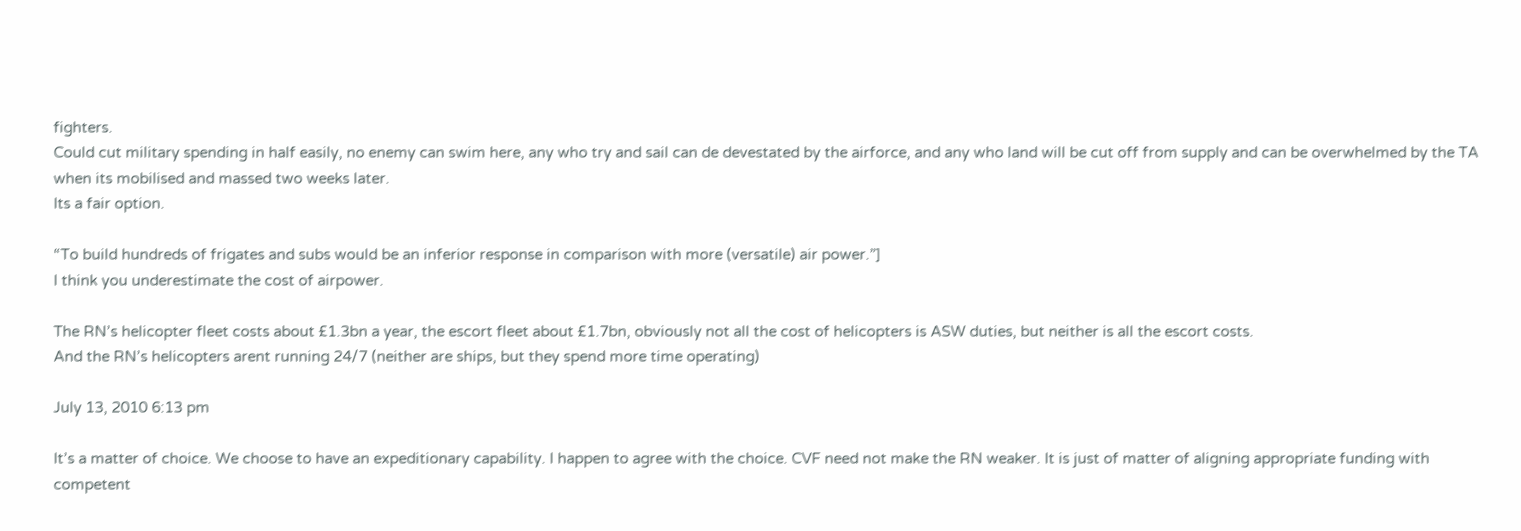fighters.
Could cut military spending in half easily, no enemy can swim here, any who try and sail can de devestated by the airforce, and any who land will be cut off from supply and can be overwhelmed by the TA when its mobilised and massed two weeks later.
Its a fair option.

“To build hundreds of frigates and subs would be an inferior response in comparison with more (versatile) air power.”]
I think you underestimate the cost of airpower.

The RN’s helicopter fleet costs about £1.3bn a year, the escort fleet about £1.7bn, obviously not all the cost of helicopters is ASW duties, but neither is all the escort costs.
And the RN’s helicopters arent running 24/7 (neither are ships, but they spend more time operating)

July 13, 2010 6:13 pm

It’s a matter of choice. We choose to have an expeditionary capability. I happen to agree with the choice. CVF need not make the RN weaker. It is just of matter of aligning appropriate funding with competent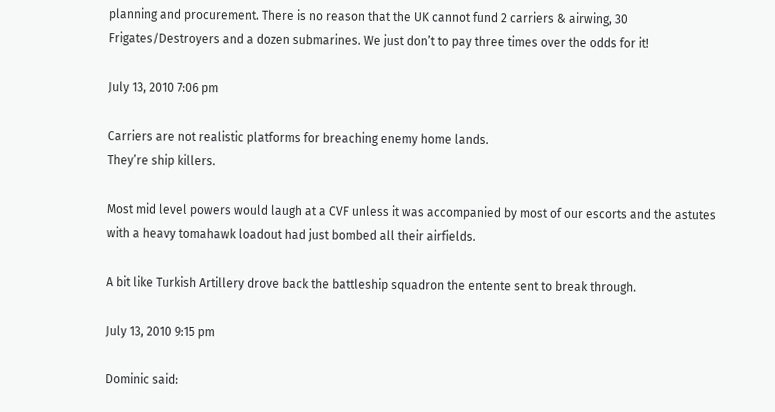planning and procurement. There is no reason that the UK cannot fund 2 carriers & airwing, 30 Frigates/Destroyers and a dozen submarines. We just don’t to pay three times over the odds for it!

July 13, 2010 7:06 pm

Carriers are not realistic platforms for breaching enemy home lands.
They’re ship killers.

Most mid level powers would laugh at a CVF unless it was accompanied by most of our escorts and the astutes with a heavy tomahawk loadout had just bombed all their airfields.

A bit like Turkish Artillery drove back the battleship squadron the entente sent to break through.

July 13, 2010 9:15 pm

Dominic said: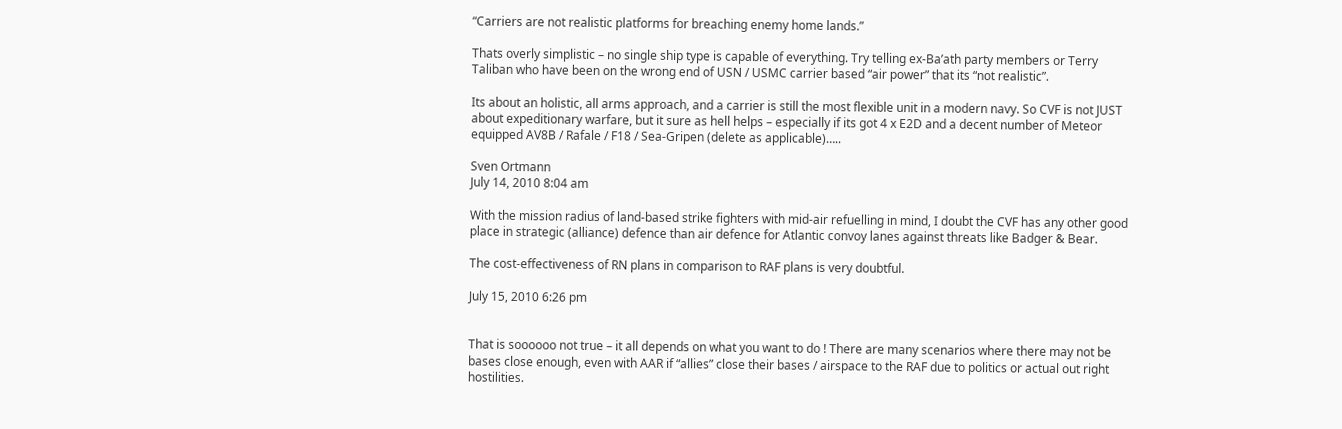“Carriers are not realistic platforms for breaching enemy home lands.”

Thats overly simplistic – no single ship type is capable of everything. Try telling ex-Ba’ath party members or Terry Taliban who have been on the wrong end of USN / USMC carrier based “air power” that its “not realistic”.

Its about an holistic, all arms approach, and a carrier is still the most flexible unit in a modern navy. So CVF is not JUST about expeditionary warfare, but it sure as hell helps – especially if its got 4 x E2D and a decent number of Meteor equipped AV8B / Rafale / F18 / Sea-Gripen (delete as applicable)…..

Sven Ortmann
July 14, 2010 8:04 am

With the mission radius of land-based strike fighters with mid-air refuelling in mind, I doubt the CVF has any other good place in strategic (alliance) defence than air defence for Atlantic convoy lanes against threats like Badger & Bear.

The cost-effectiveness of RN plans in comparison to RAF plans is very doubtful.

July 15, 2010 6:26 pm


That is soooooo not true – it all depends on what you want to do ! There are many scenarios where there may not be bases close enough, even with AAR if “allies” close their bases / airspace to the RAF due to politics or actual out right hostilities.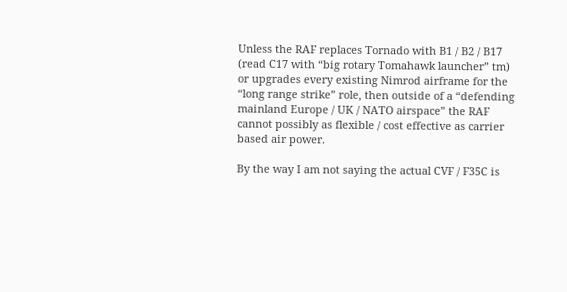Unless the RAF replaces Tornado with B1 / B2 / B17 (read C17 with “big rotary Tomahawk launcher” tm) or upgrades every existing Nimrod airframe for the “long range strike” role, then outside of a “defending mainland Europe / UK / NATO airspace” the RAF cannot possibly as flexible / cost effective as carrier based air power.

By the way I am not saying the actual CVF / F35C is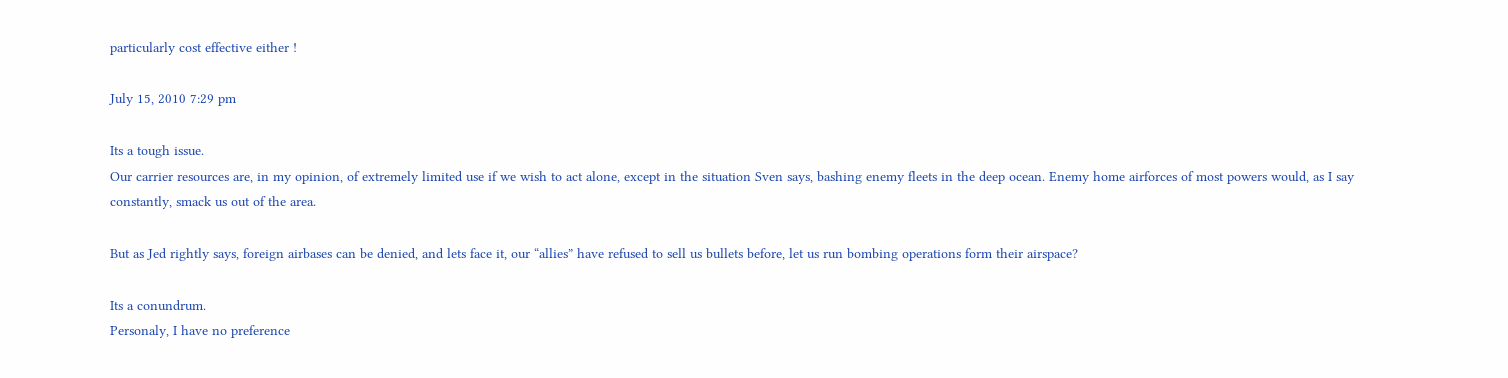particularly cost effective either !

July 15, 2010 7:29 pm

Its a tough issue.
Our carrier resources are, in my opinion, of extremely limited use if we wish to act alone, except in the situation Sven says, bashing enemy fleets in the deep ocean. Enemy home airforces of most powers would, as I say constantly, smack us out of the area.

But as Jed rightly says, foreign airbases can be denied, and lets face it, our “allies” have refused to sell us bullets before, let us run bombing operations form their airspace?

Its a conundrum.
Personaly, I have no preference